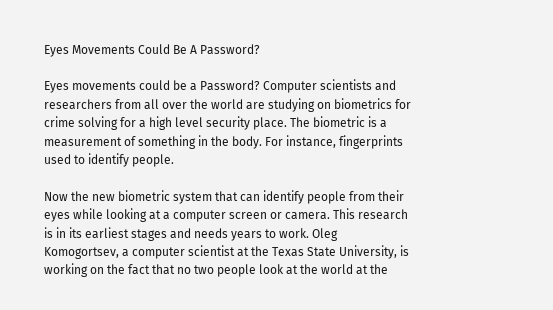Eyes Movements Could Be A Password?

Eyes movements could be a Password? Computer scientists and researchers from all over the world are studying on biometrics for crime solving for a high level security place. The biometric is a measurement of something in the body. For instance, fingerprints used to identify people.

Now the new biometric system that can identify people from their eyes while looking at a computer screen or camera. This research is in its earliest stages and needs years to work. Oleg Komogortsev, a computer scientist at the Texas State University, is working on the fact that no two people look at the world at the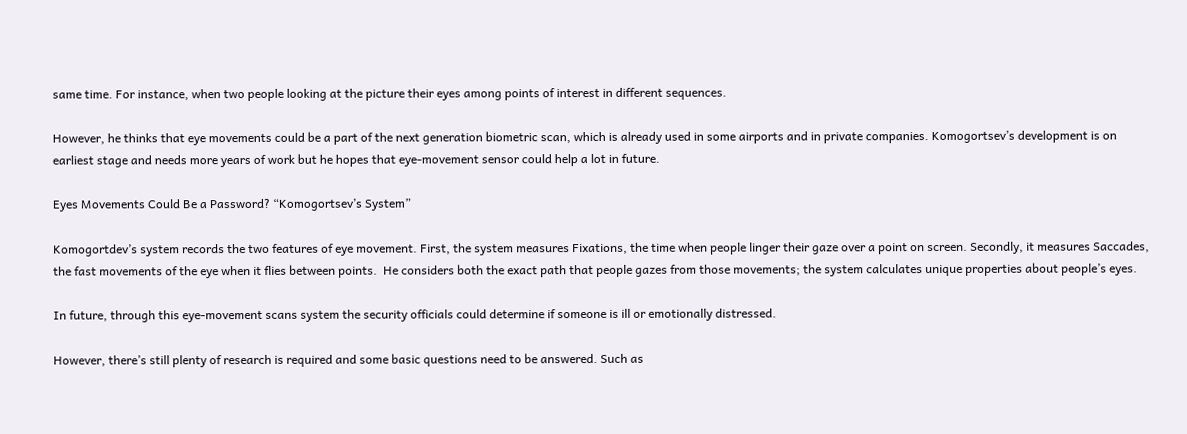same time. For instance, when two people looking at the picture their eyes among points of interest in different sequences.

However, he thinks that eye movements could be a part of the next generation biometric scan, which is already used in some airports and in private companies. Komogortsev’s development is on earliest stage and needs more years of work but he hopes that eye-movement sensor could help a lot in future.

Eyes Movements Could Be a Password? “Komogortsev’s System”

Komogortdev’s system records the two features of eye movement. First, the system measures Fixations, the time when people linger their gaze over a point on screen. Secondly, it measures Saccades, the fast movements of the eye when it flies between points.  He considers both the exact path that people gazes from those movements; the system calculates unique properties about people’s eyes.

In future, through this eye-movement scans system the security officials could determine if someone is ill or emotionally distressed.

However, there’s still plenty of research is required and some basic questions need to be answered. Such as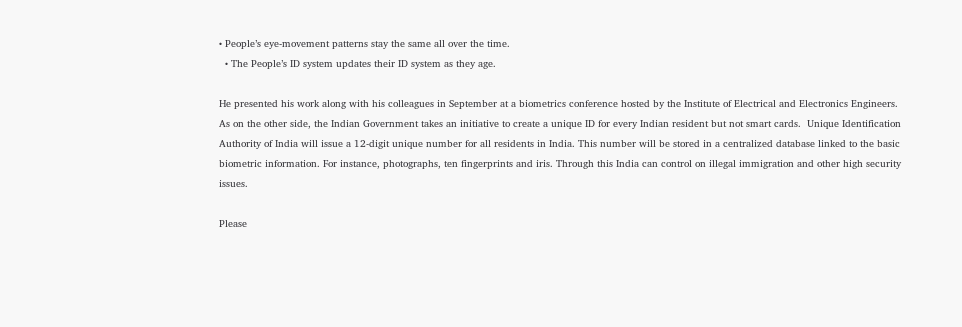• People’s eye-movement patterns stay the same all over the time.
  • The People’s ID system updates their ID system as they age.

He presented his work along with his colleagues in September at a biometrics conference hosted by the Institute of Electrical and Electronics Engineers.
As on the other side, the Indian Government takes an initiative to create a unique ID for every Indian resident but not smart cards.  Unique Identification Authority of India will issue a 12-digit unique number for all residents in India. This number will be stored in a centralized database linked to the basic biometric information. For instance, photographs, ten fingerprints and iris. Through this India can control on illegal immigration and other high security issues.

Please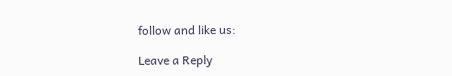follow and like us:

Leave a Reply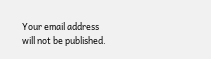Your email address will not be published.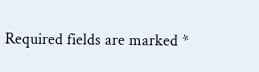Required fields are marked *